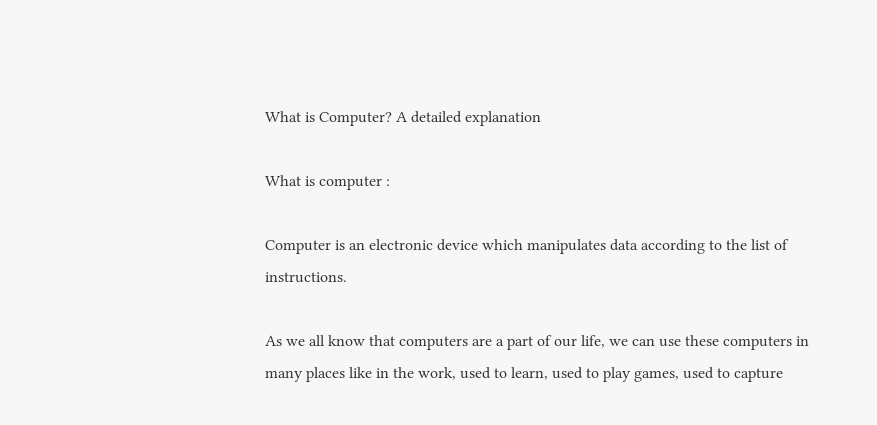What is Computer? A detailed explanation

What is computer :

Computer is an electronic device which manipulates data according to the list of instructions.

As we all know that computers are a part of our life, we can use these computers in many places like in the work, used to learn, used to play games, used to capture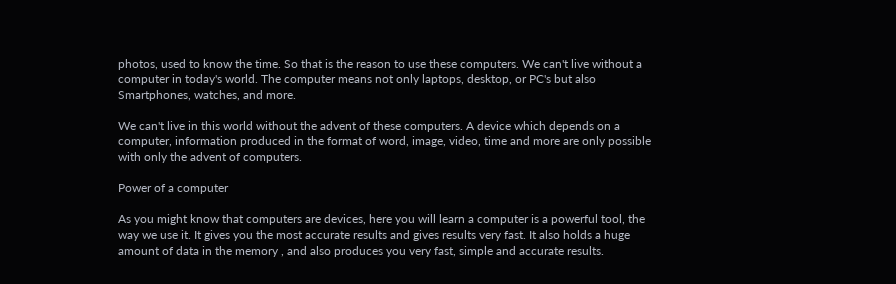photos, used to know the time. So that is the reason to use these computers. We can't live without a computer in today's world. The computer means not only laptops, desktop, or PC's but also Smartphones, watches, and more.

We can't live in this world without the advent of these computers. A device which depends on a computer, information produced in the format of word, image, video, time and more are only possible with only the advent of computers.

Power of a computer

As you might know that computers are devices, here you will learn a computer is a powerful tool, the way we use it. It gives you the most accurate results and gives results very fast. It also holds a huge amount of data in the memory , and also produces you very fast, simple and accurate results.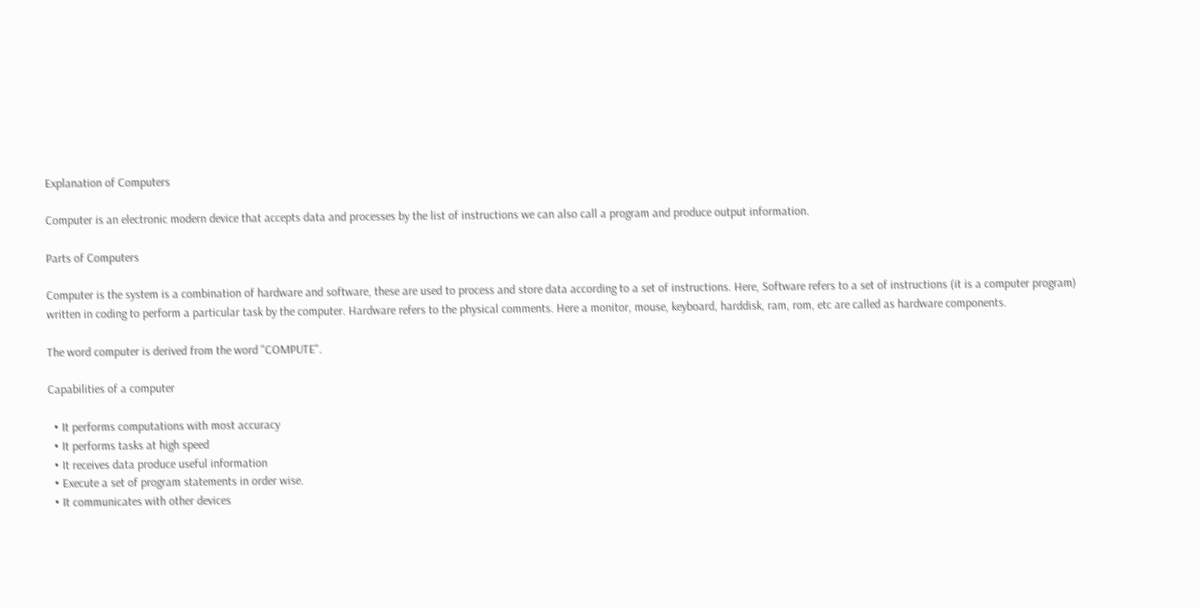Explanation of Computers

Computer is an electronic modern device that accepts data and processes by the list of instructions we can also call a program and produce output information.

Parts of Computers

Computer is the system is a combination of hardware and software, these are used to process and store data according to a set of instructions. Here, Software refers to a set of instructions (it is a computer program) written in coding to perform a particular task by the computer. Hardware refers to the physical comments. Here a monitor, mouse, keyboard, harddisk, ram, rom, etc are called as hardware components.

The word computer is derived from the word "COMPUTE".

Capabilities of a computer

  • It performs computations with most accuracy
  • It performs tasks at high speed
  • It receives data produce useful information
  • Execute a set of program statements in order wise.
  • It communicates with other devices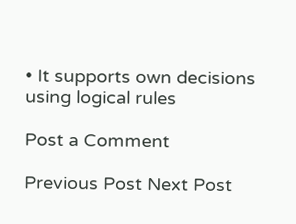• It supports own decisions using logical rules

Post a Comment

Previous Post Next Post